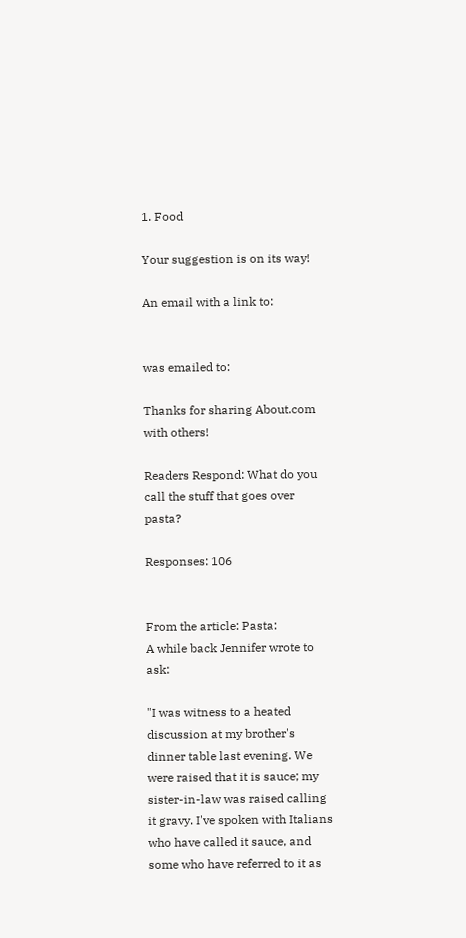1. Food

Your suggestion is on its way!

An email with a link to:


was emailed to:

Thanks for sharing About.com with others!

Readers Respond: What do you call the stuff that goes over pasta?

Responses: 106


From the article: Pasta:
A while back Jennifer wrote to ask:

"I was witness to a heated discussion at my brother's dinner table last evening. We were raised that it is sauce; my sister-in-law was raised calling it gravy. I've spoken with Italians who have called it sauce, and some who have referred to it as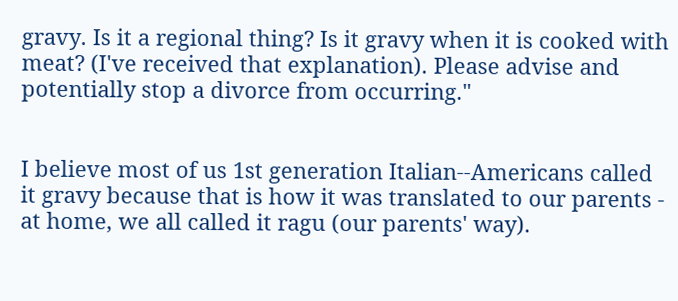gravy. Is it a regional thing? Is it gravy when it is cooked with meat? (I've received that explanation). Please advise and potentially stop a divorce from occurring."


I believe most of us 1st generation Italian--Americans called it gravy because that is how it was translated to our parents - at home, we all called it ragu (our parents' way).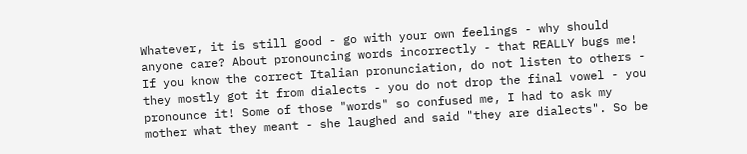Whatever, it is still good - go with your own feelings - why should anyone care? About pronouncing words incorrectly - that REALLY bugs me! If you know the correct Italian pronunciation, do not listen to others - they mostly got it from dialects - you do not drop the final vowel - you pronounce it! Some of those "words" so confused me, I had to ask my mother what they meant - she laughed and said "they are dialects". So be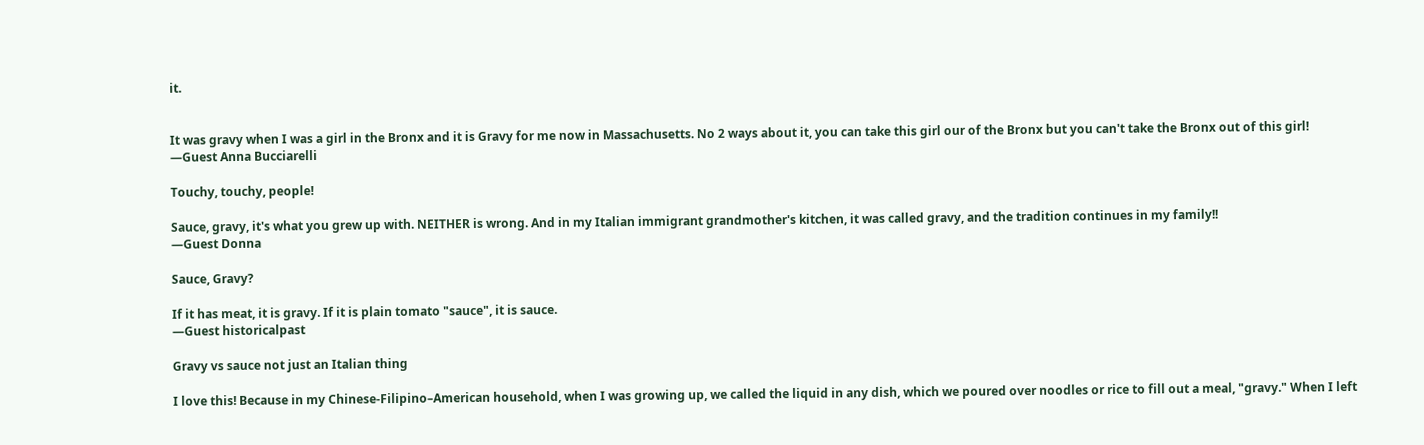it.


It was gravy when I was a girl in the Bronx and it is Gravy for me now in Massachusetts. No 2 ways about it, you can take this girl our of the Bronx but you can't take the Bronx out of this girl!
—Guest Anna Bucciarelli

Touchy, touchy, people!

Sauce, gravy, it's what you grew up with. NEITHER is wrong. And in my Italian immigrant grandmother's kitchen, it was called gravy, and the tradition continues in my family!!
—Guest Donna

Sauce, Gravy?

If it has meat, it is gravy. If it is plain tomato "sauce", it is sauce.
—Guest historicalpast

Gravy vs sauce not just an Italian thing

I love this! Because in my Chinese-Filipino–American household, when I was growing up, we called the liquid in any dish, which we poured over noodles or rice to fill out a meal, "gravy." When I left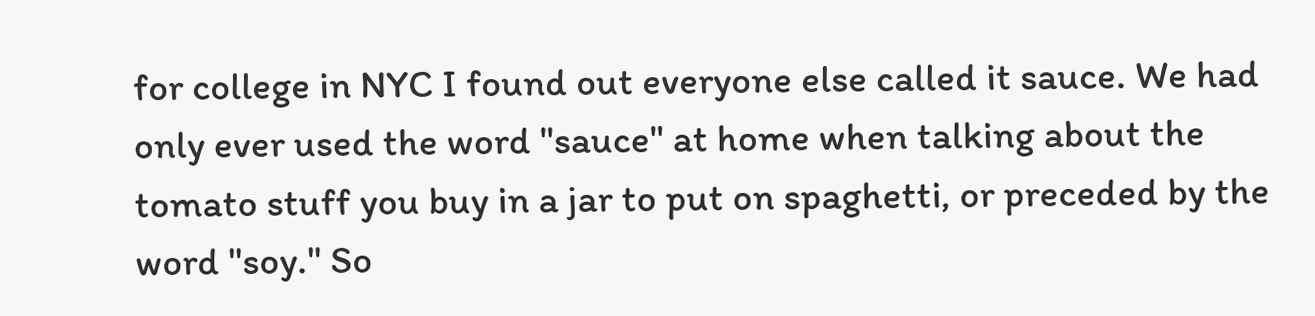for college in NYC I found out everyone else called it sauce. We had only ever used the word "sauce" at home when talking about the tomato stuff you buy in a jar to put on spaghetti, or preceded by the word "soy." So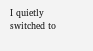I quietly switched to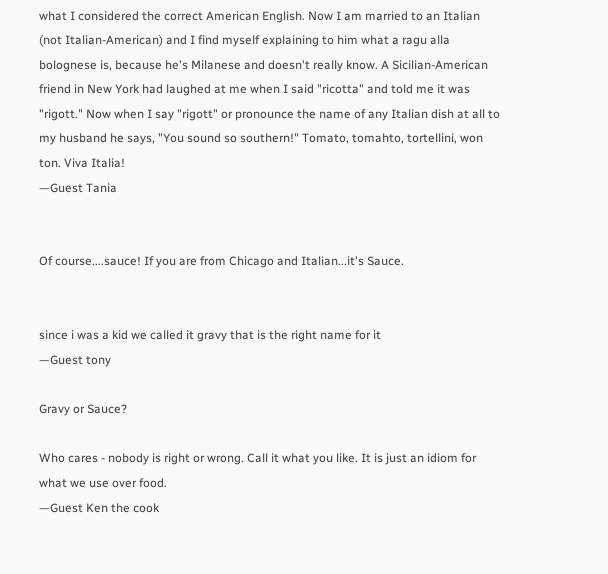what I considered the correct American English. Now I am married to an Italian (not Italian-American) and I find myself explaining to him what a ragu alla bolognese is, because he's Milanese and doesn't really know. A Sicilian-American friend in New York had laughed at me when I said "ricotta" and told me it was "rigott." Now when I say "rigott" or pronounce the name of any Italian dish at all to my husband he says, "You sound so southern!" Tomato, tomahto, tortellini, won ton. Viva Italia!
—Guest Tania


Of course....sauce! If you are from Chicago and Italian...it's Sauce.


since i was a kid we called it gravy that is the right name for it
—Guest tony

Gravy or Sauce?

Who cares - nobody is right or wrong. Call it what you like. It is just an idiom for what we use over food.
—Guest Ken the cook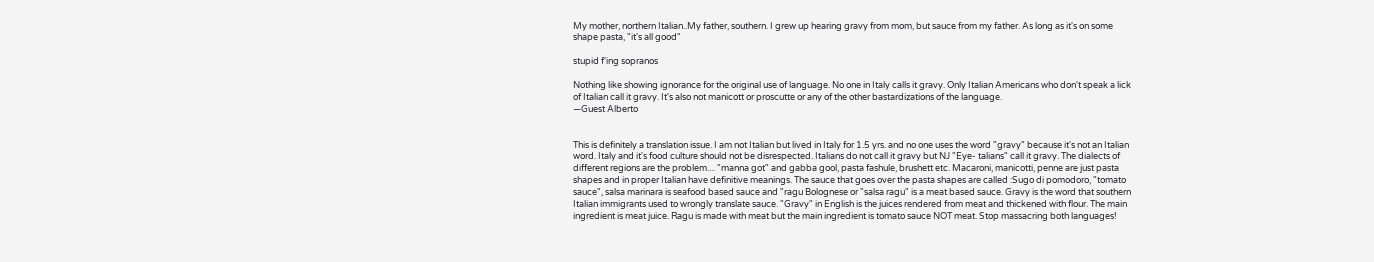My mother, northern Italian..My father, southern. I grew up hearing gravy from mom, but sauce from my father. As long as it's on some shape pasta, "it's all good"

stupid f'ing sopranos

Nothing like showing ignorance for the original use of language. No one in Italy calls it gravy. Only Italian Americans who don't speak a lick of Italian call it gravy. It's also not manicott or proscutte or any of the other bastardizations of the language.
—Guest Alberto


This is definitely a translation issue. I am not Italian but lived in Italy for 1.5 yrs. and no one uses the word "gravy" because it's not an Italian word. Italy and it's food culture should not be disrespected. Italians do not call it gravy but NJ "Eye- talians" call it gravy. The dialects of different regions are the problem.... "manna got" and gabba gool, pasta fashule, brushett etc. Macaroni, manicotti, penne are just pasta shapes and in proper Italian have definitive meanings. The sauce that goes over the pasta shapes are called :Sugo di pomodoro, "tomato sauce", salsa marinara is seafood based sauce and "ragu Bolognese or "salsa ragu" is a meat based sauce. Gravy is the word that southern Italian immigrants used to wrongly translate sauce. "Gravy" in English is the juices rendered from meat and thickened with flour. The main ingredient is meat juice. Ragu is made with meat but the main ingredient is tomato sauce NOT meat. Stop massacring both languages!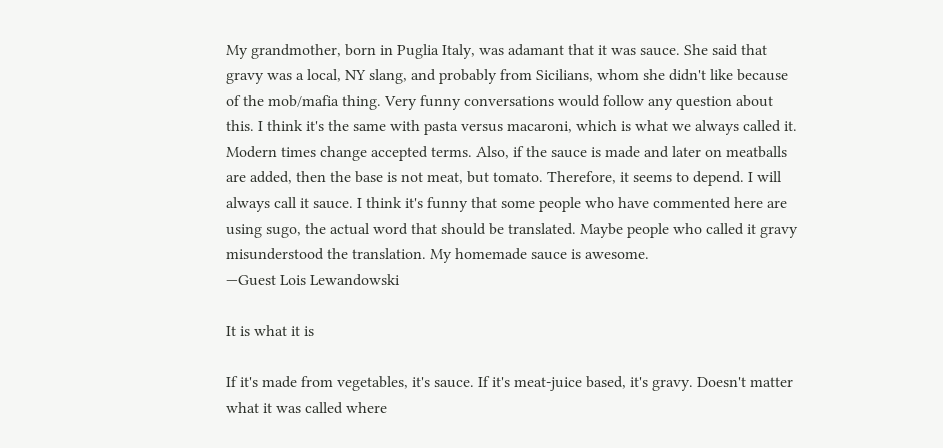My grandmother, born in Puglia Italy, was adamant that it was sauce. She said that gravy was a local, NY slang, and probably from Sicilians, whom she didn't like because of the mob/mafia thing. Very funny conversations would follow any question about this. I think it's the same with pasta versus macaroni, which is what we always called it. Modern times change accepted terms. Also, if the sauce is made and later on meatballs are added, then the base is not meat, but tomato. Therefore, it seems to depend. I will always call it sauce. I think it's funny that some people who have commented here are using sugo, the actual word that should be translated. Maybe people who called it gravy misunderstood the translation. My homemade sauce is awesome.
—Guest Lois Lewandowski

It is what it is

If it's made from vegetables, it's sauce. If it's meat-juice based, it's gravy. Doesn't matter what it was called where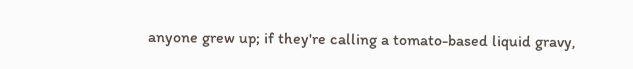anyone grew up; if they're calling a tomato-based liquid gravy,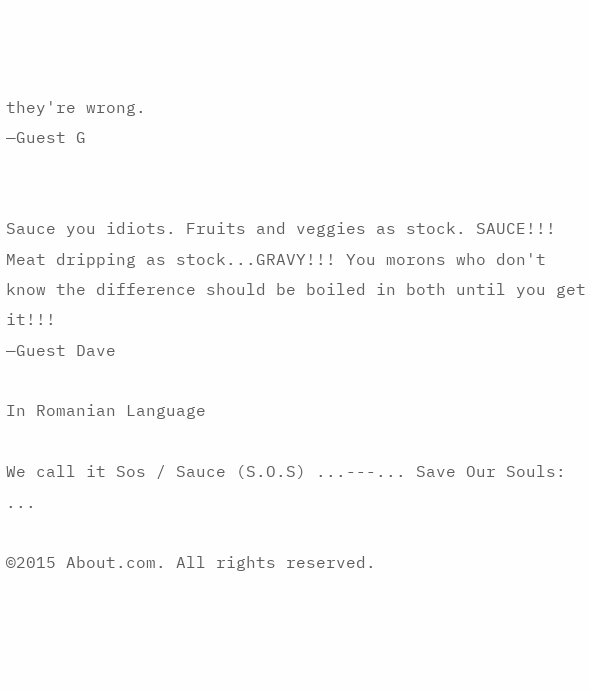they're wrong.
—Guest G


Sauce you idiots. Fruits and veggies as stock. SAUCE!!! Meat dripping as stock...GRAVY!!! You morons who don't know the difference should be boiled in both until you get it!!!
—Guest Dave

In Romanian Language

We call it Sos / Sauce (S.O.S) ...---... Save Our Souls: ...

©2015 About.com. All rights reserved.